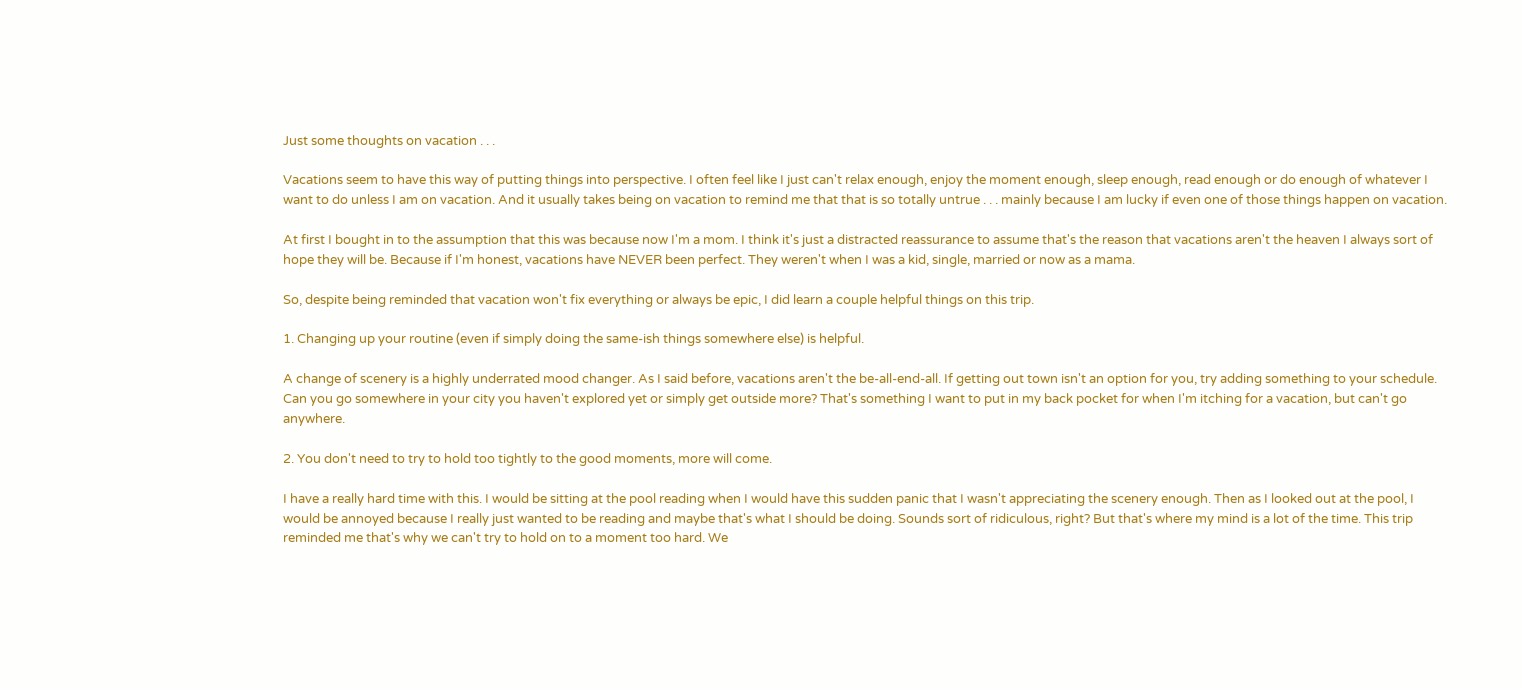Just some thoughts on vacation . . .

Vacations seem to have this way of putting things into perspective. I often feel like I just can't relax enough, enjoy the moment enough, sleep enough, read enough or do enough of whatever I want to do unless I am on vacation. And it usually takes being on vacation to remind me that that is so totally untrue . . . mainly because I am lucky if even one of those things happen on vacation.

At first I bought in to the assumption that this was because now I'm a mom. I think it's just a distracted reassurance to assume that's the reason that vacations aren't the heaven I always sort of hope they will be. Because if I'm honest, vacations have NEVER been perfect. They weren't when I was a kid, single, married or now as a mama.

So, despite being reminded that vacation won't fix everything or always be epic, I did learn a couple helpful things on this trip.

1. Changing up your routine (even if simply doing the same-ish things somewhere else) is helpful.

A change of scenery is a highly underrated mood changer. As I said before, vacations aren't the be-all-end-all. If getting out town isn't an option for you, try adding something to your schedule. Can you go somewhere in your city you haven't explored yet or simply get outside more? That's something I want to put in my back pocket for when I'm itching for a vacation, but can't go anywhere.

2. You don't need to try to hold too tightly to the good moments, more will come.

I have a really hard time with this. I would be sitting at the pool reading when I would have this sudden panic that I wasn't appreciating the scenery enough. Then as I looked out at the pool, I would be annoyed because I really just wanted to be reading and maybe that's what I should be doing. Sounds sort of ridiculous, right? But that's where my mind is a lot of the time. This trip reminded me that's why we can't try to hold on to a moment too hard. We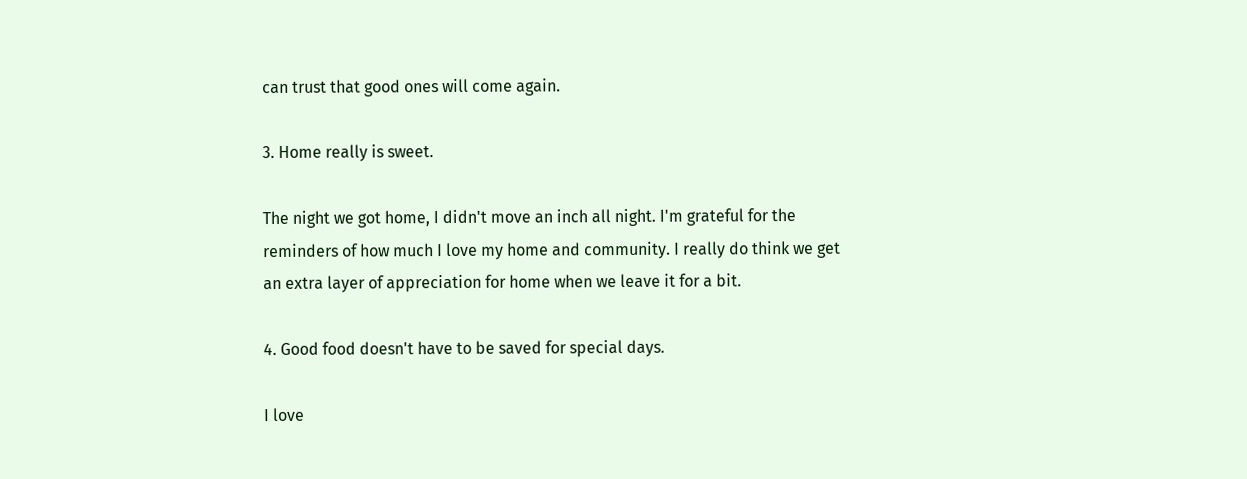can trust that good ones will come again.

3. Home really is sweet.

The night we got home, I didn't move an inch all night. I'm grateful for the reminders of how much I love my home and community. I really do think we get an extra layer of appreciation for home when we leave it for a bit.

4. Good food doesn't have to be saved for special days.

I love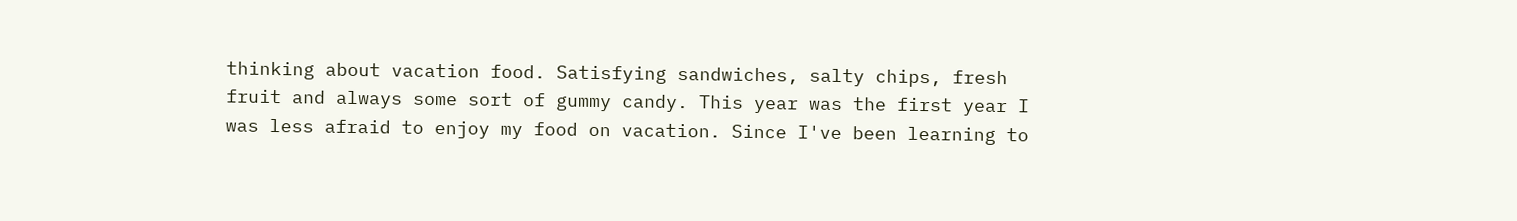thinking about vacation food. Satisfying sandwiches, salty chips, fresh fruit and always some sort of gummy candy. This year was the first year I was less afraid to enjoy my food on vacation. Since I've been learning to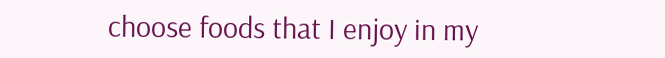choose foods that I enjoy in my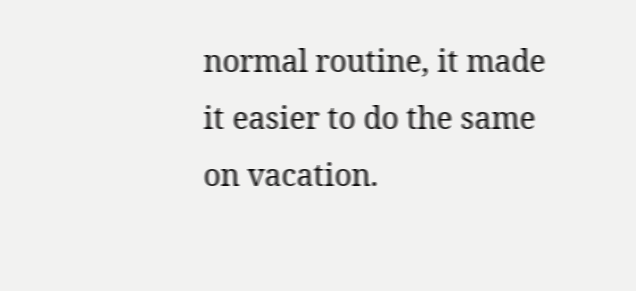normal routine, it made it easier to do the same on vacation.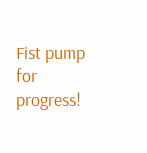Fist pump for progress!